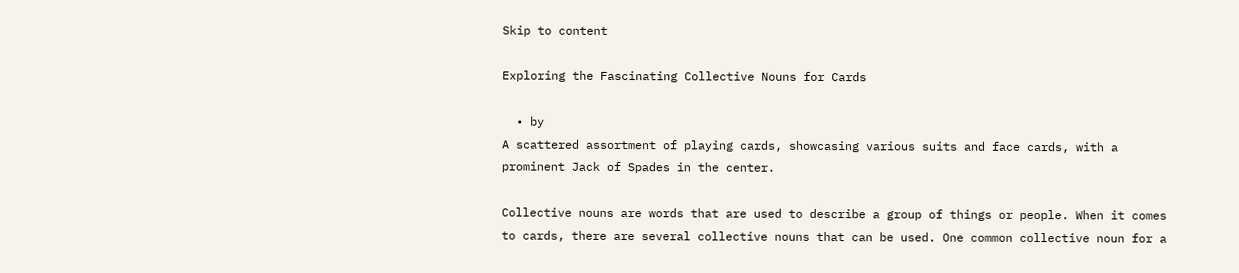Skip to content

Exploring the Fascinating Collective Nouns for Cards

  • by
A scattered assortment of playing cards, showcasing various suits and face cards, with a prominent Jack of Spades in the center.

Collective nouns are words that are used to describe a group of things or people. When it comes to cards, there are several collective nouns that can be used. One common collective noun for a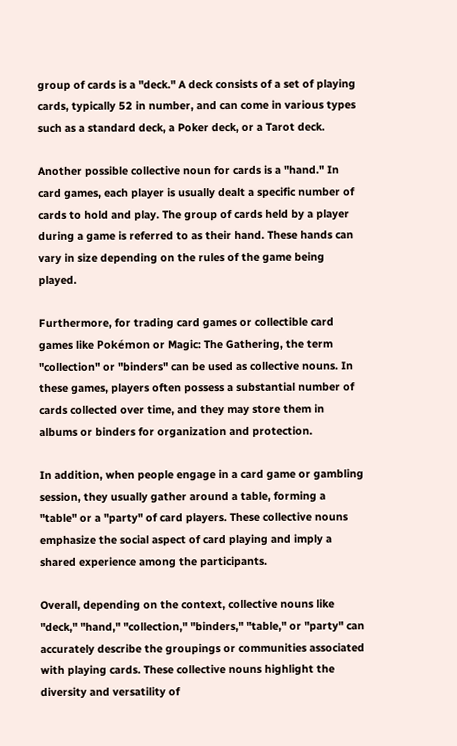group of cards is a "deck." A deck consists of a set of playing cards, typically 52 in number, and can come in various types such as a standard deck, a Poker deck, or a Tarot deck.

Another possible collective noun for cards is a "hand." In card games, each player is usually dealt a specific number of cards to hold and play. The group of cards held by a player during a game is referred to as their hand. These hands can vary in size depending on the rules of the game being played.

Furthermore, for trading card games or collectible card games like Pokémon or Magic: The Gathering, the term "collection" or "binders" can be used as collective nouns. In these games, players often possess a substantial number of cards collected over time, and they may store them in albums or binders for organization and protection.

In addition, when people engage in a card game or gambling session, they usually gather around a table, forming a "table" or a "party" of card players. These collective nouns emphasize the social aspect of card playing and imply a shared experience among the participants.

Overall, depending on the context, collective nouns like "deck," "hand," "collection," "binders," "table," or "party" can accurately describe the groupings or communities associated with playing cards. These collective nouns highlight the diversity and versatility of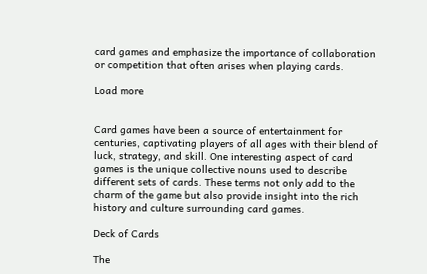card games and emphasize the importance of collaboration or competition that often arises when playing cards.

Load more


Card games have been a source of entertainment for centuries, captivating players of all ages with their blend of luck, strategy, and skill. One interesting aspect of card games is the unique collective nouns used to describe different sets of cards. These terms not only add to the charm of the game but also provide insight into the rich history and culture surrounding card games.

Deck of Cards

The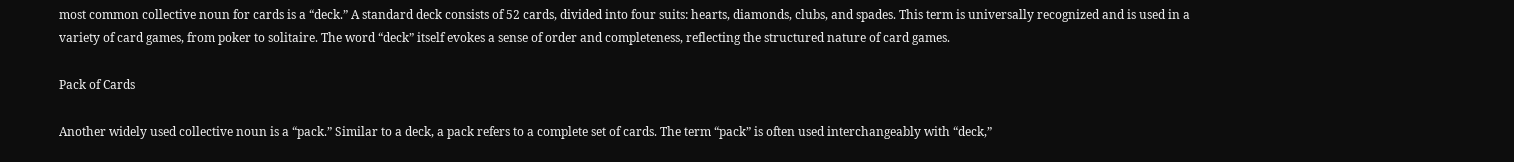most common collective noun for cards is a “deck.” A standard deck consists of 52 cards, divided into four suits: hearts, diamonds, clubs, and spades. This term is universally recognized and is used in a variety of card games, from poker to solitaire. The word “deck” itself evokes a sense of order and completeness, reflecting the structured nature of card games.

Pack of Cards

Another widely used collective noun is a “pack.” Similar to a deck, a pack refers to a complete set of cards. The term “pack” is often used interchangeably with “deck,”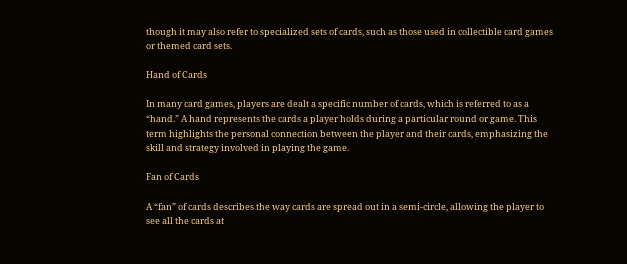though it may also refer to specialized sets of cards, such as those used in collectible card games or themed card sets.

Hand of Cards

In many card games, players are dealt a specific number of cards, which is referred to as a “hand.” A hand represents the cards a player holds during a particular round or game. This term highlights the personal connection between the player and their cards, emphasizing the skill and strategy involved in playing the game.

Fan of Cards

A “fan” of cards describes the way cards are spread out in a semi-circle, allowing the player to see all the cards at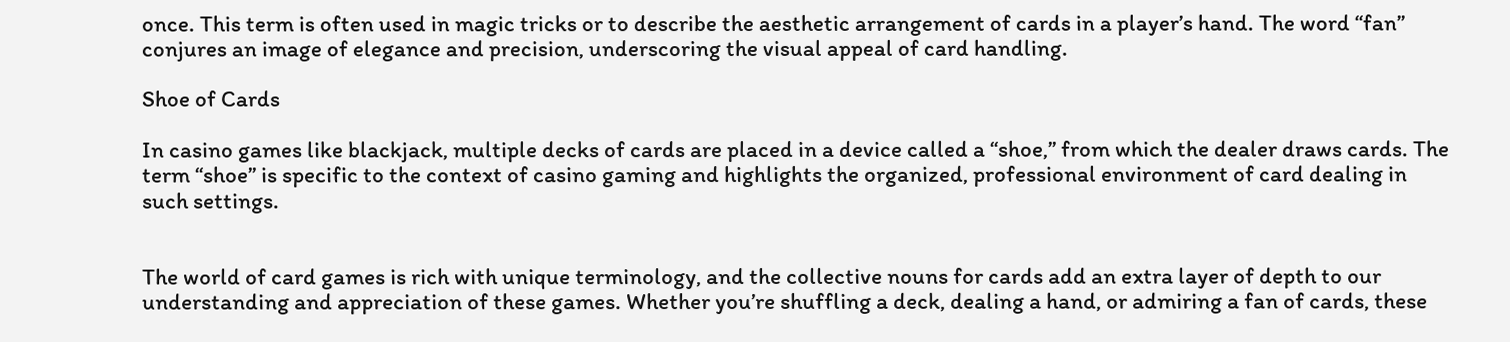once. This term is often used in magic tricks or to describe the aesthetic arrangement of cards in a player’s hand. The word “fan” conjures an image of elegance and precision, underscoring the visual appeal of card handling.

Shoe of Cards

In casino games like blackjack, multiple decks of cards are placed in a device called a “shoe,” from which the dealer draws cards. The term “shoe” is specific to the context of casino gaming and highlights the organized, professional environment of card dealing in such settings.


The world of card games is rich with unique terminology, and the collective nouns for cards add an extra layer of depth to our understanding and appreciation of these games. Whether you’re shuffling a deck, dealing a hand, or admiring a fan of cards, these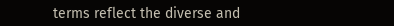terms reflect the diverse and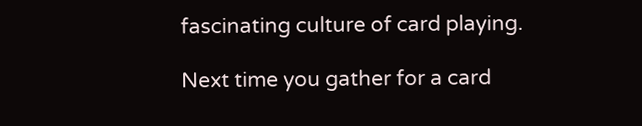fascinating culture of card playing.

Next time you gather for a card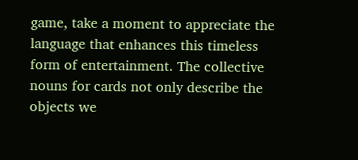game, take a moment to appreciate the language that enhances this timeless form of entertainment. The collective nouns for cards not only describe the objects we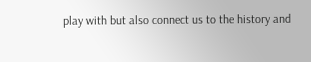play with but also connect us to the history and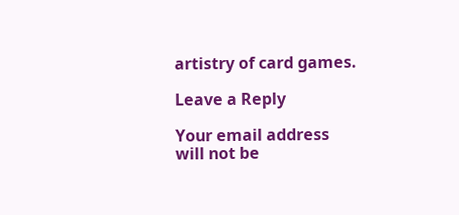artistry of card games.

Leave a Reply

Your email address will not be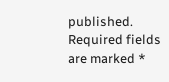published. Required fields are marked *